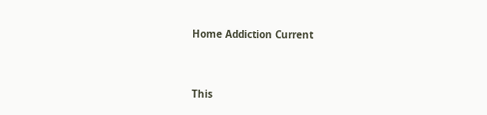Home Addiction Current


This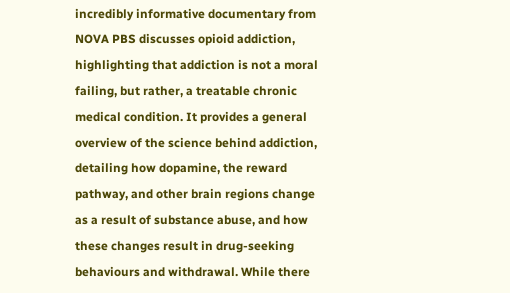incredibly informative documentary from NOVA PBS discusses opioid addiction, highlighting that addiction is not a moral failing, but rather, a treatable chronic medical condition. It provides a general overview of the science behind addiction, detailing how dopamine, the reward pathway, and other brain regions change as a result of substance abuse, and how these changes result in drug-seeking behaviours and withdrawal. While there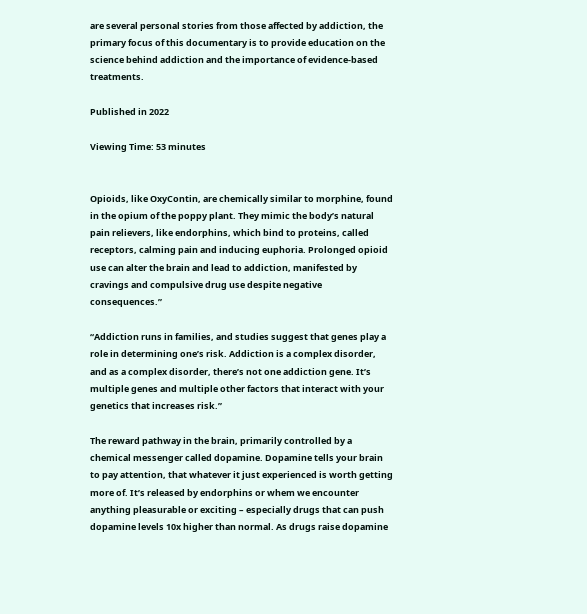are several personal stories from those affected by addiction, the primary focus of this documentary is to provide education on the science behind addiction and the importance of evidence-based treatments.

Published in 2022

Viewing Time: 53 minutes


Opioids, like OxyContin, are chemically similar to morphine, found in the opium of the poppy plant. They mimic the body’s natural pain relievers, like endorphins, which bind to proteins, called receptors, calming pain and inducing euphoria. Prolonged opioid use can alter the brain and lead to addiction, manifested by cravings and compulsive drug use despite negative consequences.”

“Addiction runs in families, and studies suggest that genes play a role in determining one’s risk. Addiction is a complex disorder, and as a complex disorder, there’s not one addiction gene. It’s multiple genes and multiple other factors that interact with your genetics that increases risk.”

The reward pathway in the brain, primarily controlled by a chemical messenger called dopamine. Dopamine tells your brain to pay attention, that whatever it just experienced is worth getting more of. It’s released by endorphins or whem we encounter anything pleasurable or exciting – especially drugs that can push dopamine levels 10x higher than normal. As drugs raise dopamine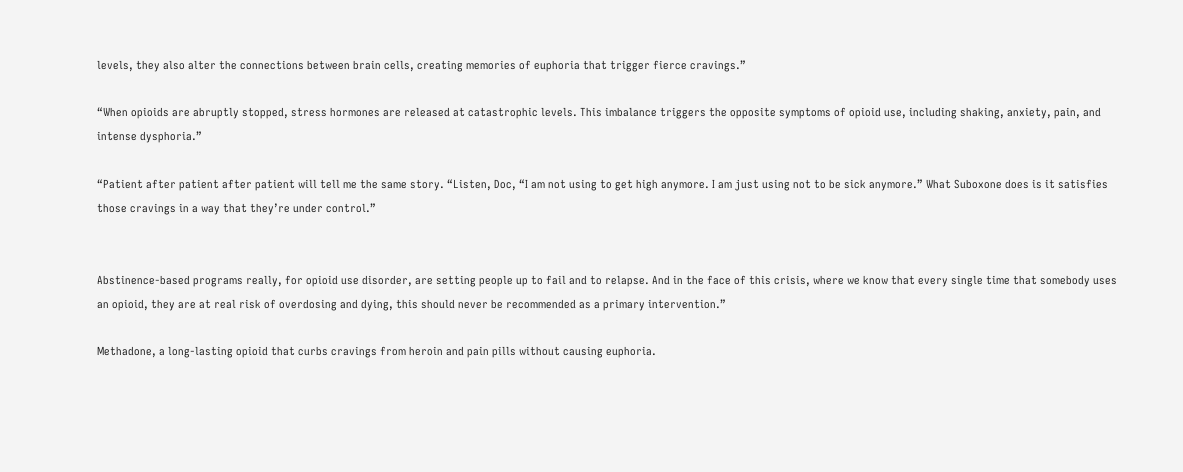levels, they also alter the connections between brain cells, creating memories of euphoria that trigger fierce cravings.”

“When opioids are abruptly stopped, stress hormones are released at catastrophic levels. This imbalance triggers the opposite symptoms of opioid use, including shaking, anxiety, pain, and intense dysphoria.”

“Patient after patient after patient will tell me the same story. “Listen, Doc, “I am not using to get high anymore. I am just using not to be sick anymore.” What Suboxone does is it satisfies those cravings in a way that they’re under control.”


Abstinence-based programs really, for opioid use disorder, are setting people up to fail and to relapse. And in the face of this crisis, where we know that every single time that somebody uses an opioid, they are at real risk of overdosing and dying, this should never be recommended as a primary intervention.”

Methadone, a long-lasting opioid that curbs cravings from heroin and pain pills without causing euphoria.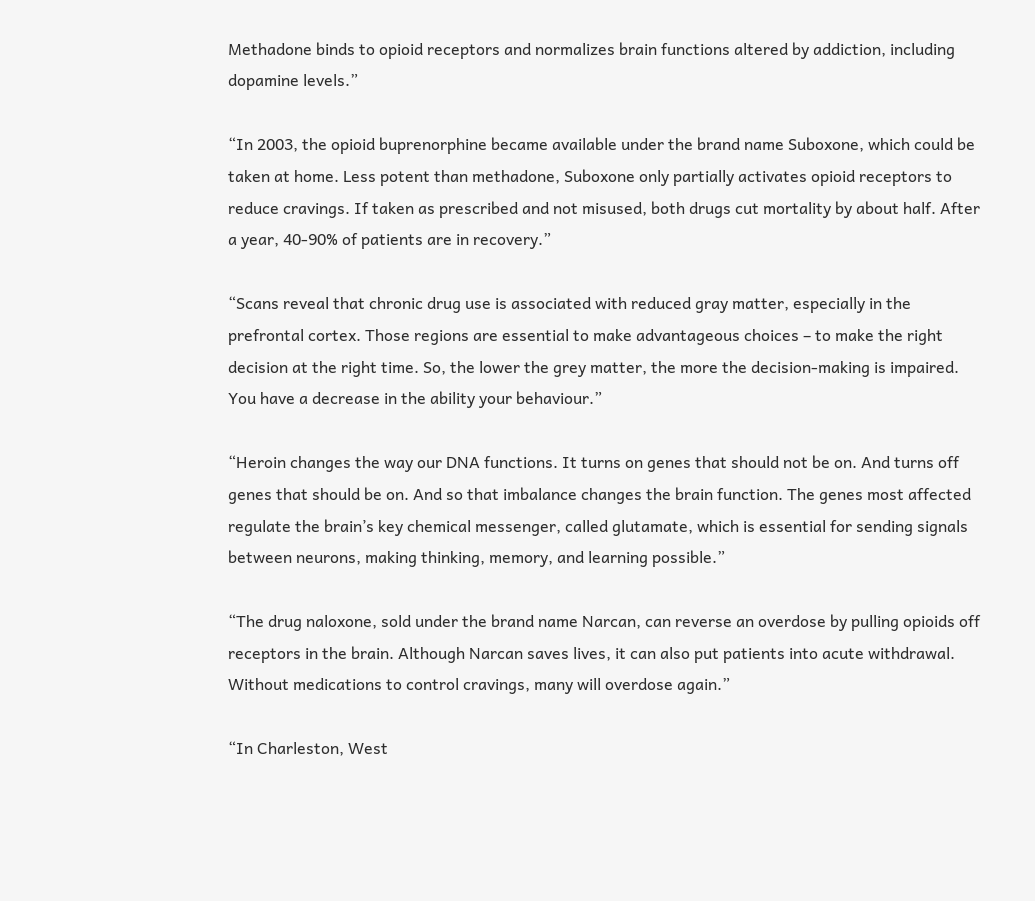Methadone binds to opioid receptors and normalizes brain functions altered by addiction, including dopamine levels.”

“In 2003, the opioid buprenorphine became available under the brand name Suboxone, which could be taken at home. Less potent than methadone, Suboxone only partially activates opioid receptors to reduce cravings. If taken as prescribed and not misused, both drugs cut mortality by about half. After a year, 40-90% of patients are in recovery.”

“Scans reveal that chronic drug use is associated with reduced gray matter, especially in the prefrontal cortex. Those regions are essential to make advantageous choices – to make the right decision at the right time. So, the lower the grey matter, the more the decision-making is impaired. You have a decrease in the ability your behaviour.”

“Heroin changes the way our DNA functions. It turns on genes that should not be on. And turns off genes that should be on. And so that imbalance changes the brain function. The genes most affected regulate the brain’s key chemical messenger, called glutamate, which is essential for sending signals between neurons, making thinking, memory, and learning possible.”

“The drug naloxone, sold under the brand name Narcan, can reverse an overdose by pulling opioids off receptors in the brain. Although Narcan saves lives, it can also put patients into acute withdrawal. Without medications to control cravings, many will overdose again.”

“In Charleston, West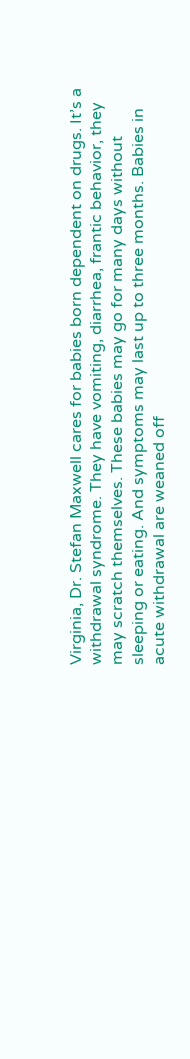Virginia, Dr. Stefan Maxwell cares for babies born dependent on drugs. It’s a withdrawal syndrome. They have vomiting, diarrhea, frantic behavior, they may scratch themselves. These babies may go for many days without sleeping or eating. And symptoms may last up to three months. Babies in acute withdrawal are weaned off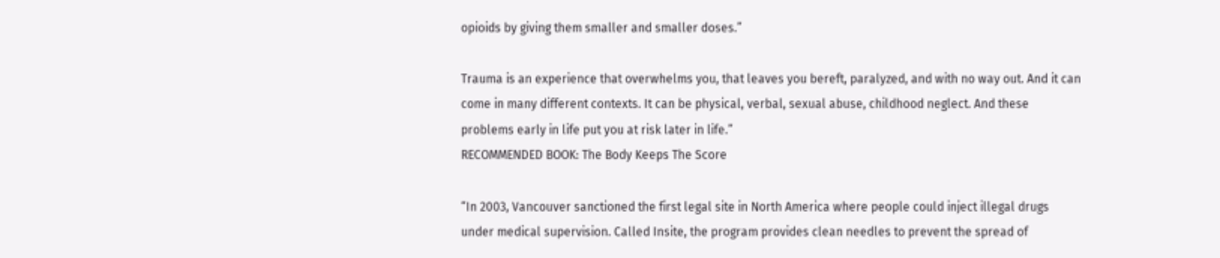opioids by giving them smaller and smaller doses.”

Trauma is an experience that overwhelms you, that leaves you bereft, paralyzed, and with no way out. And it can come in many different contexts. It can be physical, verbal, sexual abuse, childhood neglect. And these problems early in life put you at risk later in life.”
RECOMMENDED BOOK: The Body Keeps The Score

“In 2003, Vancouver sanctioned the first legal site in North America where people could inject illegal drugs under medical supervision. Called Insite, the program provides clean needles to prevent the spread of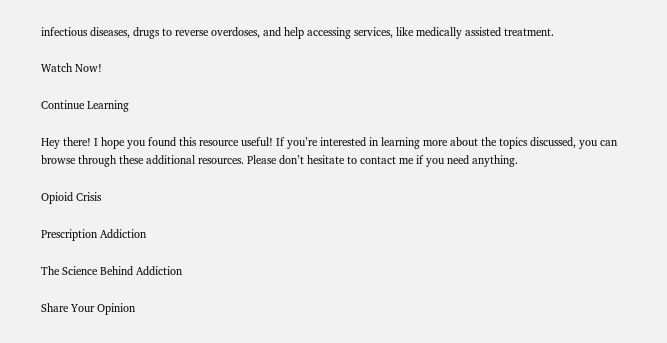infectious diseases, drugs to reverse overdoses, and help accessing services, like medically assisted treatment.

Watch Now!

Continue Learning

Hey there! I hope you found this resource useful! If you’re interested in learning more about the topics discussed, you can browse through these additional resources. Please don’t hesitate to contact me if you need anything.

Opioid Crisis

Prescription Addiction

The Science Behind Addiction

Share Your Opinion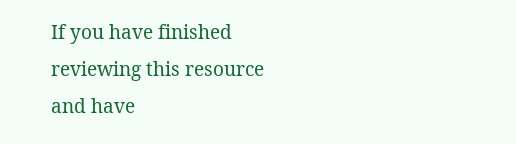If you have finished reviewing this resource and have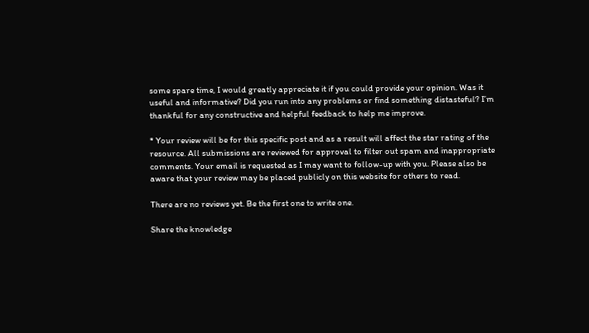some spare time, I would greatly appreciate it if you could provide your opinion. Was it useful and informative? Did you run into any problems or find something distasteful? I’m thankful for any constructive and helpful feedback to help me improve.

* Your review will be for this specific post and as a result will affect the star rating of the resource. All submissions are reviewed for approval to filter out spam and inappropriate comments. Your email is requested as I may want to follow-up with you. Please also be aware that your review may be placed publicly on this website for others to read.

There are no reviews yet. Be the first one to write one.

Share the knowledge